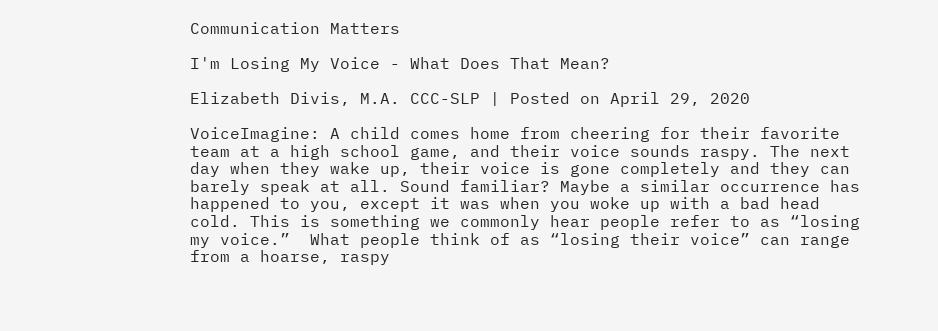Communication Matters

I'm Losing My Voice - What Does That Mean?

Elizabeth Divis, M.A. CCC-SLP | Posted on April 29, 2020

VoiceImagine: A child comes home from cheering for their favorite team at a high school game, and their voice sounds raspy. The next day when they wake up, their voice is gone completely and they can barely speak at all. Sound familiar? Maybe a similar occurrence has happened to you, except it was when you woke up with a bad head cold. This is something we commonly hear people refer to as “losing my voice.”  What people think of as “losing their voice” can range from a hoarse, raspy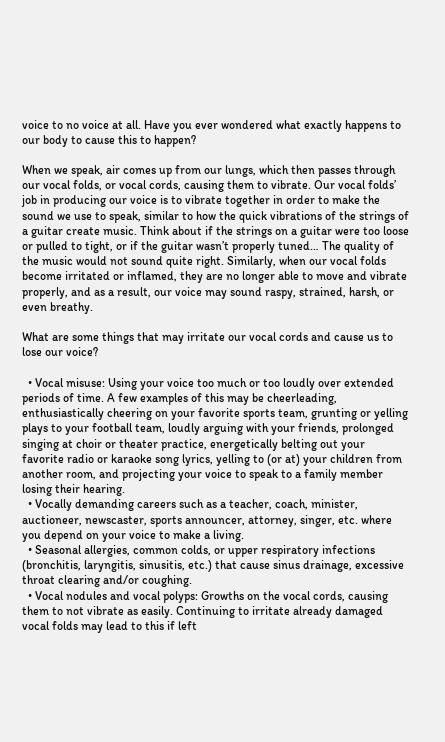voice to no voice at all. Have you ever wondered what exactly happens to our body to cause this to happen?

When we speak, air comes up from our lungs, which then passes through our vocal folds, or vocal cords, causing them to vibrate. Our vocal folds’ job in producing our voice is to vibrate together in order to make the sound we use to speak, similar to how the quick vibrations of the strings of a guitar create music. Think about if the strings on a guitar were too loose or pulled to tight, or if the guitar wasn’t properly tuned… The quality of the music would not sound quite right. Similarly, when our vocal folds become irritated or inflamed, they are no longer able to move and vibrate properly, and as a result, our voice may sound raspy, strained, harsh, or even breathy.

What are some things that may irritate our vocal cords and cause us to lose our voice?

  • Vocal misuse: Using your voice too much or too loudly over extended periods of time. A few examples of this may be cheerleading, enthusiastically cheering on your favorite sports team, grunting or yelling plays to your football team, loudly arguing with your friends, prolonged singing at choir or theater practice, energetically belting out your favorite radio or karaoke song lyrics, yelling to (or at) your children from another room, and projecting your voice to speak to a family member losing their hearing.
  • Vocally demanding careers such as a teacher, coach, minister, auctioneer, newscaster, sports announcer, attorney, singer, etc. where you depend on your voice to make a living.
  • Seasonal allergies, common colds, or upper respiratory infections (bronchitis, laryngitis, sinusitis, etc.) that cause sinus drainage, excessive throat clearing and/or coughing.
  • Vocal nodules and vocal polyps: Growths on the vocal cords, causing them to not vibrate as easily. Continuing to irritate already damaged vocal folds may lead to this if left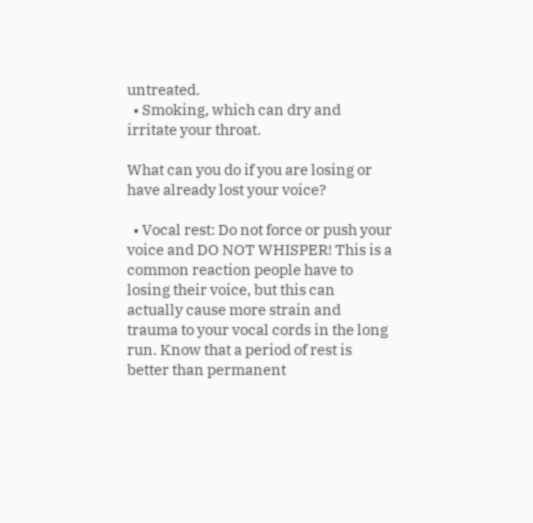untreated.
  • Smoking, which can dry and irritate your throat.

What can you do if you are losing or have already lost your voice?

  • Vocal rest: Do not force or push your voice and DO NOT WHISPER! This is a common reaction people have to losing their voice, but this can actually cause more strain and trauma to your vocal cords in the long run. Know that a period of rest is better than permanent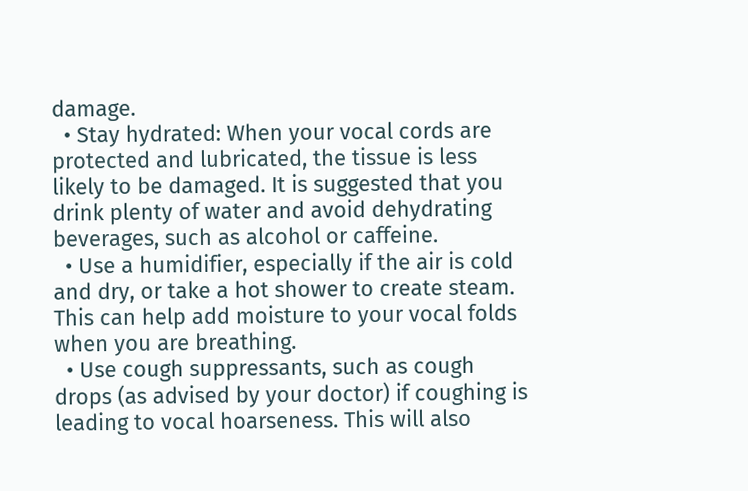damage.
  • Stay hydrated: When your vocal cords are protected and lubricated, the tissue is less likely to be damaged. It is suggested that you drink plenty of water and avoid dehydrating beverages, such as alcohol or caffeine.
  • Use a humidifier, especially if the air is cold and dry, or take a hot shower to create steam. This can help add moisture to your vocal folds when you are breathing.
  • Use cough suppressants, such as cough drops (as advised by your doctor) if coughing is leading to vocal hoarseness. This will also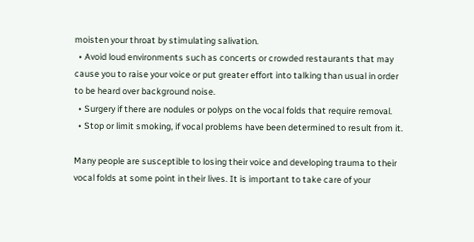moisten your throat by stimulating salivation.
  • Avoid loud environments such as concerts or crowded restaurants that may cause you to raise your voice or put greater effort into talking than usual in order to be heard over background noise.
  • Surgery if there are nodules or polyps on the vocal folds that require removal.
  • Stop or limit smoking, if vocal problems have been determined to result from it.

Many people are susceptible to losing their voice and developing trauma to their vocal folds at some point in their lives. It is important to take care of your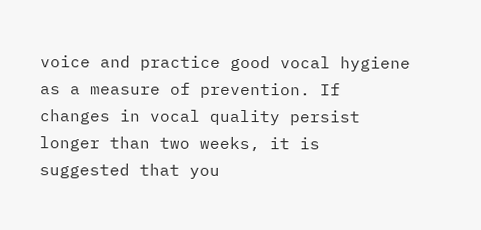voice and practice good vocal hygiene as a measure of prevention. If changes in vocal quality persist longer than two weeks, it is suggested that you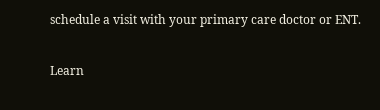schedule a visit with your primary care doctor or ENT.

Learn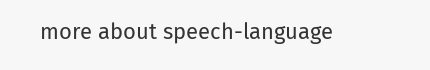more about speech-language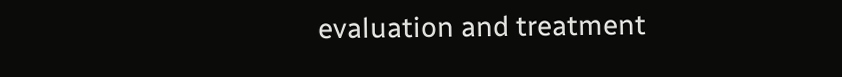evaluation and treatment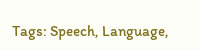Tags: Speech, Language,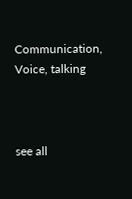Communication, Voice, talking



see all